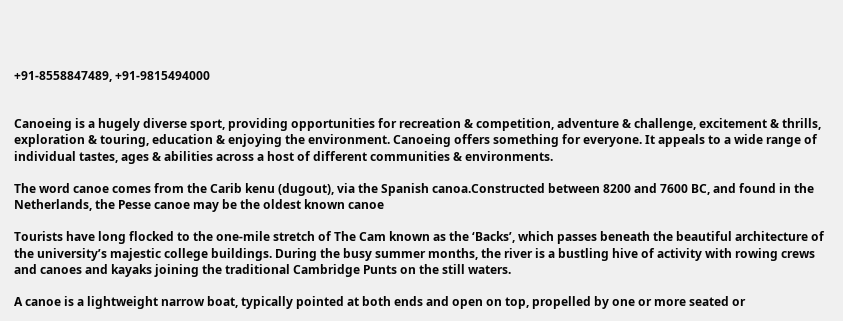+91-8558847489, +91-9815494000


Canoeing is a hugely diverse sport, providing opportunities for recreation & competition, adventure & challenge, excitement & thrills, exploration & touring, education & enjoying the environment. Canoeing offers something for everyone. It appeals to a wide range of individual tastes, ages & abilities across a host of different communities & environments.

The word canoe comes from the Carib kenu (dugout), via the Spanish canoa.Constructed between 8200 and 7600 BC, and found in the Netherlands, the Pesse canoe may be the oldest known canoe

Tourists have long flocked to the one-mile stretch of The Cam known as the ‘Backs’, which passes beneath the beautiful architecture of the university’s majestic college buildings. During the busy summer months, the river is a bustling hive of activity with rowing crews and canoes and kayaks joining the traditional Cambridge Punts on the still waters.

A canoe is a lightweight narrow boat, typically pointed at both ends and open on top, propelled by one or more seated or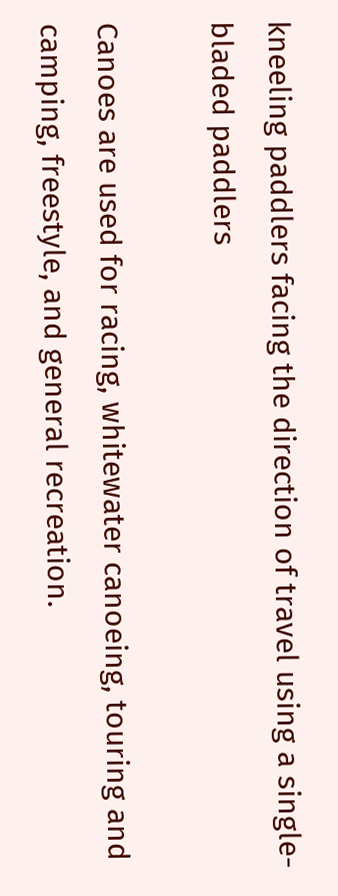kneeling paddlers facing the direction of travel using a single-bladed paddlers

Canoes are used for racing, whitewater canoeing, touring and camping, freestyle, and general recreation.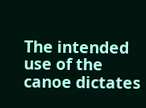The intended use of the canoe dictates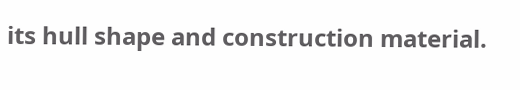its hull shape and construction material.